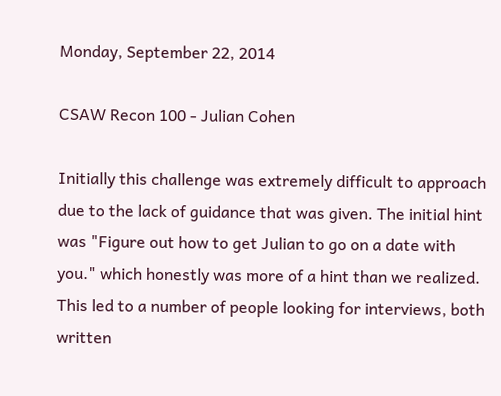Monday, September 22, 2014

CSAW Recon 100 - Julian Cohen

Initially this challenge was extremely difficult to approach due to the lack of guidance that was given. The initial hint was "Figure out how to get Julian to go on a date with you." which honestly was more of a hint than we realized. This led to a number of people looking for interviews, both written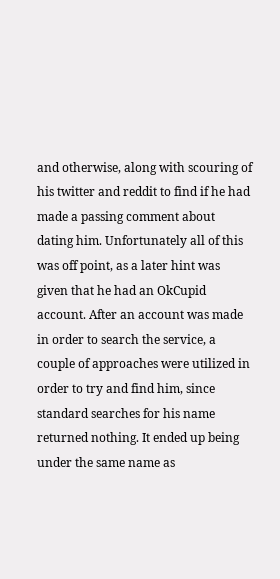and otherwise, along with scouring of his twitter and reddit to find if he had made a passing comment about dating him. Unfortunately all of this was off point, as a later hint was given that he had an OkCupid account. After an account was made in order to search the service, a couple of approaches were utilized in order to try and find him, since standard searches for his name returned nothing. It ended up being under the same name as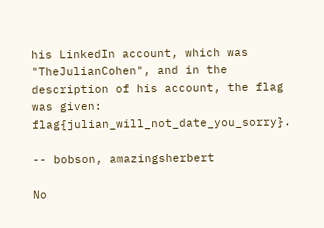his LinkedIn account, which was "TheJulianCohen", and in the description of his account, the flag was given: flag{julian_will_not_date_you_sorry}.

-- bobson, amazingsherbert

No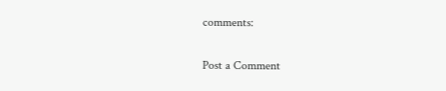comments:

Post a Comment